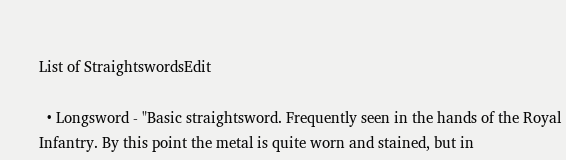List of StraightswordsEdit

  • Longsword - "Basic straightsword. Frequently seen in the hands of the Royal Infantry. By this point the metal is quite worn and stained, but in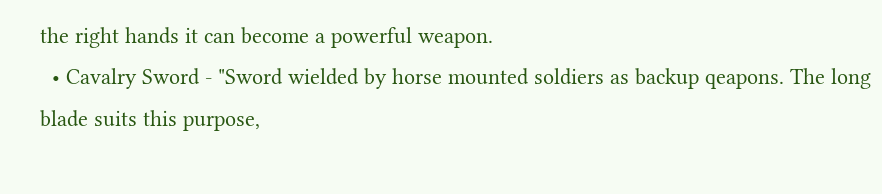the right hands it can become a powerful weapon.
  • Cavalry Sword - "Sword wielded by horse mounted soldiers as backup qeapons. The long blade suits this purpose,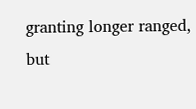granting longer ranged, but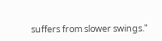suffers from slower swings."